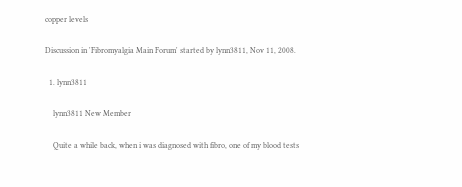copper levels

Discussion in 'Fibromyalgia Main Forum' started by lynn3811, Nov 11, 2008.

  1. lynn3811

    lynn3811 New Member

    Quite a while back, when i was diagnosed with fibro, one of my blood tests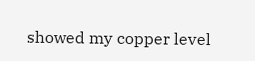showed my copper level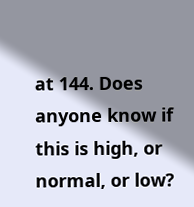at 144. Does anyone know if this is high, or normal, or low?